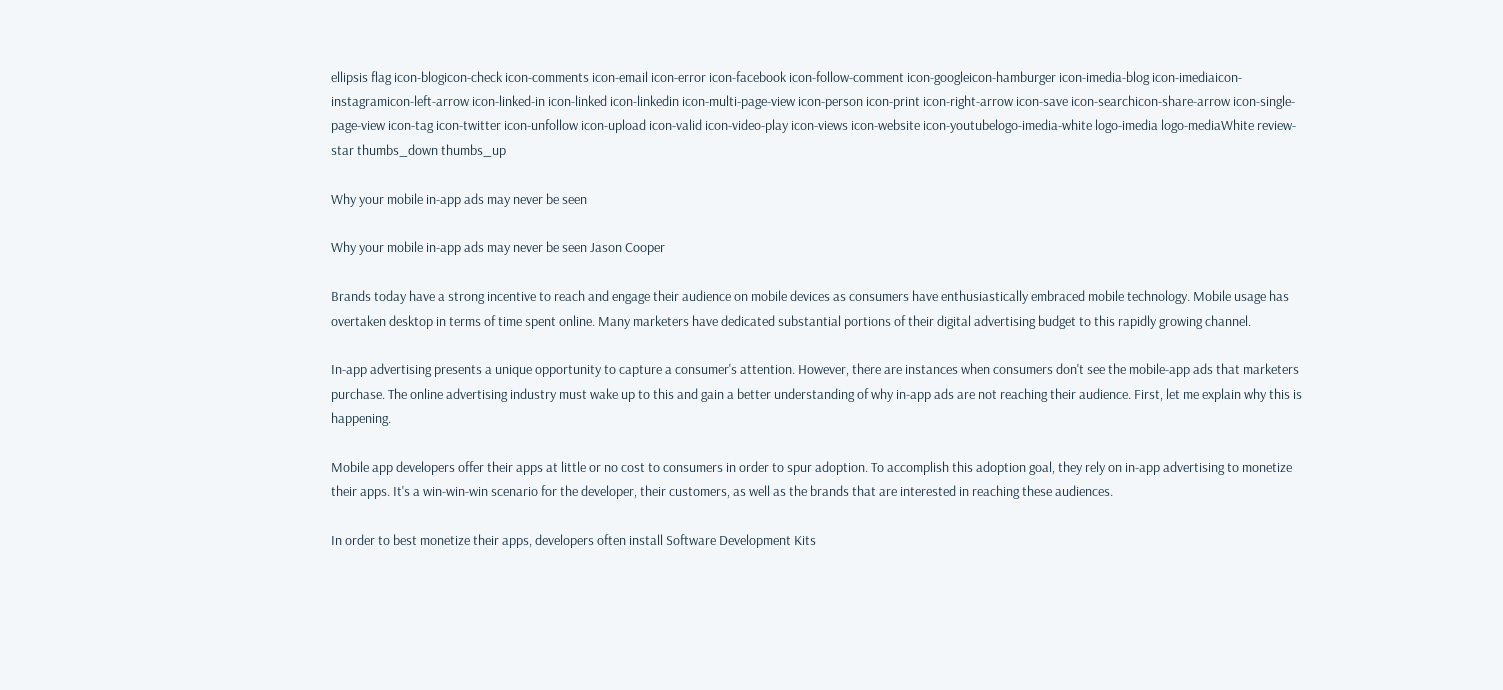ellipsis flag icon-blogicon-check icon-comments icon-email icon-error icon-facebook icon-follow-comment icon-googleicon-hamburger icon-imedia-blog icon-imediaicon-instagramicon-left-arrow icon-linked-in icon-linked icon-linkedin icon-multi-page-view icon-person icon-print icon-right-arrow icon-save icon-searchicon-share-arrow icon-single-page-view icon-tag icon-twitter icon-unfollow icon-upload icon-valid icon-video-play icon-views icon-website icon-youtubelogo-imedia-white logo-imedia logo-mediaWhite review-star thumbs_down thumbs_up

Why your mobile in-app ads may never be seen

Why your mobile in-app ads may never be seen Jason Cooper

Brands today have a strong incentive to reach and engage their audience on mobile devices as consumers have enthusiastically embraced mobile technology. Mobile usage has overtaken desktop in terms of time spent online. Many marketers have dedicated substantial portions of their digital advertising budget to this rapidly growing channel.

In-app advertising presents a unique opportunity to capture a consumer's attention. However, there are instances when consumers don't see the mobile-app ads that marketers purchase. The online advertising industry must wake up to this and gain a better understanding of why in-app ads are not reaching their audience. First, let me explain why this is happening.

Mobile app developers offer their apps at little or no cost to consumers in order to spur adoption. To accomplish this adoption goal, they rely on in-app advertising to monetize their apps. It's a win-win-win scenario for the developer, their customers, as well as the brands that are interested in reaching these audiences.

In order to best monetize their apps, developers often install Software Development Kits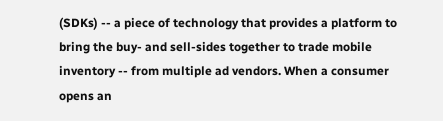(SDKs) -- a piece of technology that provides a platform to bring the buy- and sell-sides together to trade mobile inventory -- from multiple ad vendors. When a consumer opens an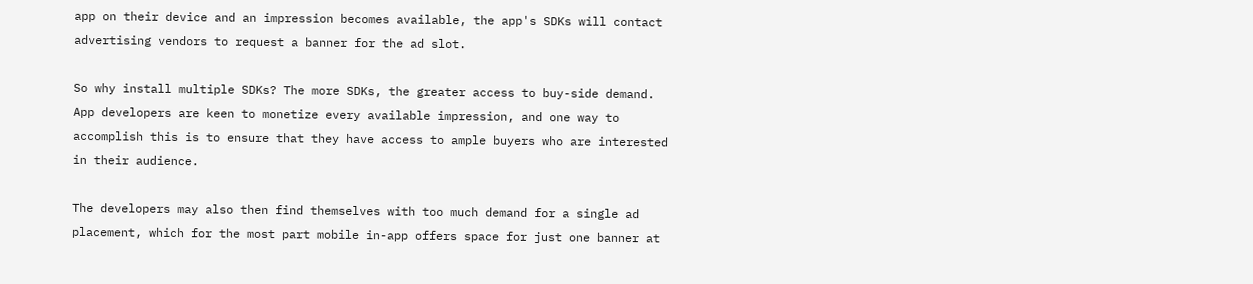app on their device and an impression becomes available, the app's SDKs will contact advertising vendors to request a banner for the ad slot.

So why install multiple SDKs? The more SDKs, the greater access to buy-side demand. App developers are keen to monetize every available impression, and one way to accomplish this is to ensure that they have access to ample buyers who are interested in their audience.

The developers may also then find themselves with too much demand for a single ad placement, which for the most part mobile in-app offers space for just one banner at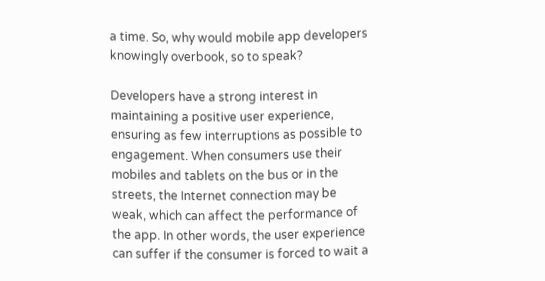a time. So, why would mobile app developers knowingly overbook, so to speak?

Developers have a strong interest in maintaining a positive user experience, ensuring as few interruptions as possible to engagement. When consumers use their mobiles and tablets on the bus or in the streets, the Internet connection may be weak, which can affect the performance of the app. In other words, the user experience can suffer if the consumer is forced to wait a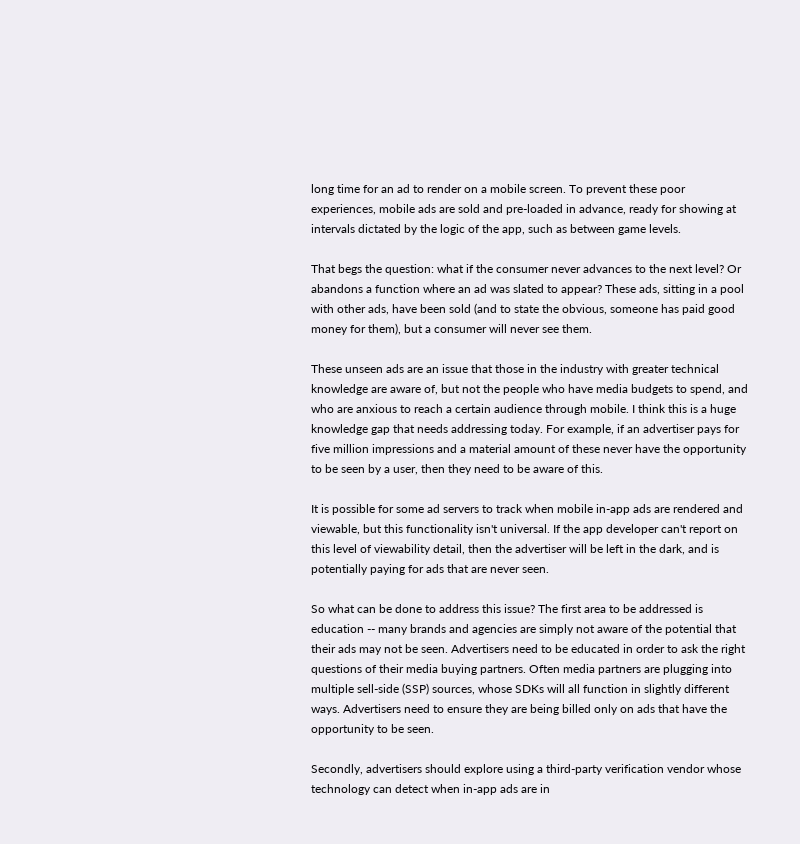long time for an ad to render on a mobile screen. To prevent these poor experiences, mobile ads are sold and pre-loaded in advance, ready for showing at intervals dictated by the logic of the app, such as between game levels.

That begs the question: what if the consumer never advances to the next level? Or abandons a function where an ad was slated to appear? These ads, sitting in a pool with other ads, have been sold (and to state the obvious, someone has paid good money for them), but a consumer will never see them.

These unseen ads are an issue that those in the industry with greater technical knowledge are aware of, but not the people who have media budgets to spend, and who are anxious to reach a certain audience through mobile. I think this is a huge knowledge gap that needs addressing today. For example, if an advertiser pays for five million impressions and a material amount of these never have the opportunity to be seen by a user, then they need to be aware of this.

It is possible for some ad servers to track when mobile in-app ads are rendered and viewable, but this functionality isn't universal. If the app developer can't report on this level of viewability detail, then the advertiser will be left in the dark, and is potentially paying for ads that are never seen.

So what can be done to address this issue? The first area to be addressed is education -- many brands and agencies are simply not aware of the potential that their ads may not be seen. Advertisers need to be educated in order to ask the right questions of their media buying partners. Often media partners are plugging into multiple sell-side (SSP) sources, whose SDKs will all function in slightly different ways. Advertisers need to ensure they are being billed only on ads that have the opportunity to be seen.

Secondly, advertisers should explore using a third-party verification vendor whose technology can detect when in-app ads are in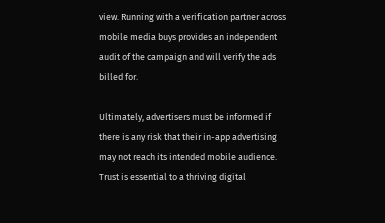view. Running with a verification partner across mobile media buys provides an independent audit of the campaign and will verify the ads billed for.

Ultimately, advertisers must be informed if there is any risk that their in-app advertising may not reach its intended mobile audience. Trust is essential to a thriving digital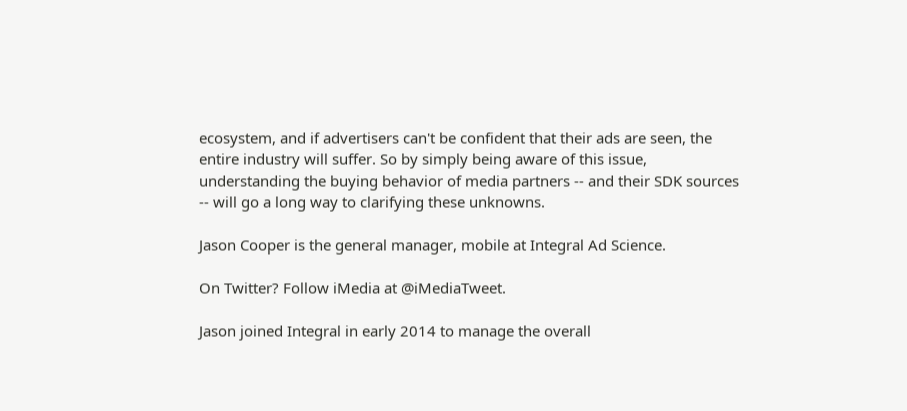ecosystem, and if advertisers can't be confident that their ads are seen, the entire industry will suffer. So by simply being aware of this issue, understanding the buying behavior of media partners -- and their SDK sources -- will go a long way to clarifying these unknowns.

Jason Cooper is the general manager, mobile at Integral Ad Science.

On Twitter? Follow iMedia at @iMediaTweet.

Jason joined Integral in early 2014 to manage the overall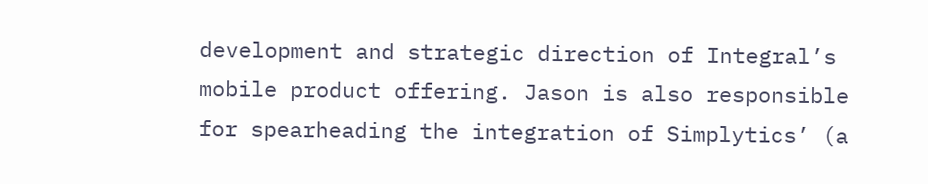development and strategic direction of Integral’s mobile product offering. Jason is also responsible for spearheading the integration of Simplytics’ (a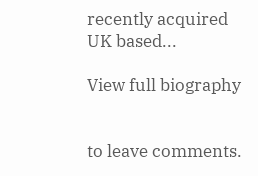recently acquired UK based...

View full biography


to leave comments.